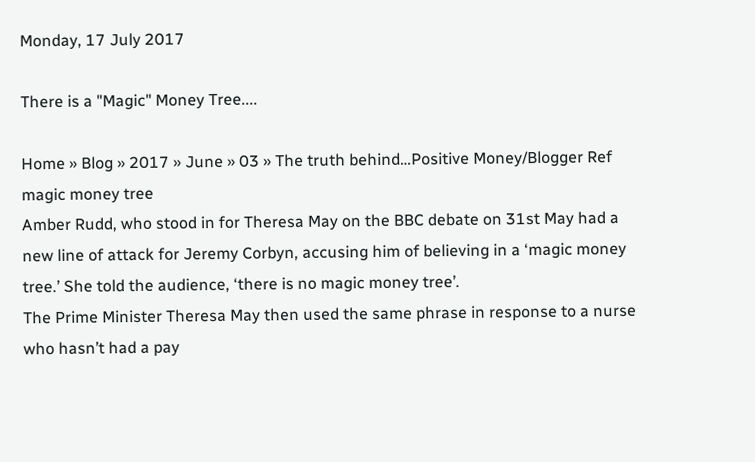Monday, 17 July 2017

There is a "Magic" Money Tree....

Home » Blog » 2017 » June » 03 » The truth behind…Positive Money/Blogger Ref
magic money tree
Amber Rudd, who stood in for Theresa May on the BBC debate on 31st May had a new line of attack for Jeremy Corbyn, accusing him of believing in a ‘magic money tree.’ She told the audience, ‘there is no magic money tree’.
The Prime Minister Theresa May then used the same phrase in response to a nurse who hasn’t had a pay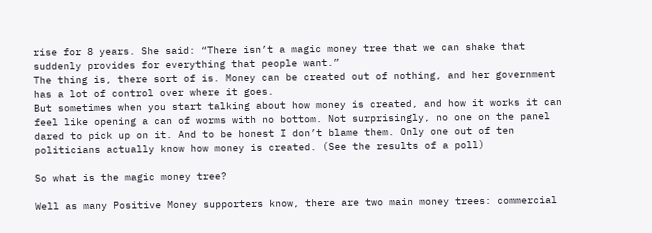rise for 8 years. She said: “There isn’t a magic money tree that we can shake that suddenly provides for everything that people want.”
The thing is, there sort of is. Money can be created out of nothing, and her government has a lot of control over where it goes.
But sometimes when you start talking about how money is created, and how it works it can feel like opening a can of worms with no bottom. Not surprisingly, no one on the panel dared to pick up on it. And to be honest I don’t blame them. Only one out of ten politicians actually know how money is created. (See the results of a poll)

So what is the magic money tree?

Well as many Positive Money supporters know, there are two main money trees: commercial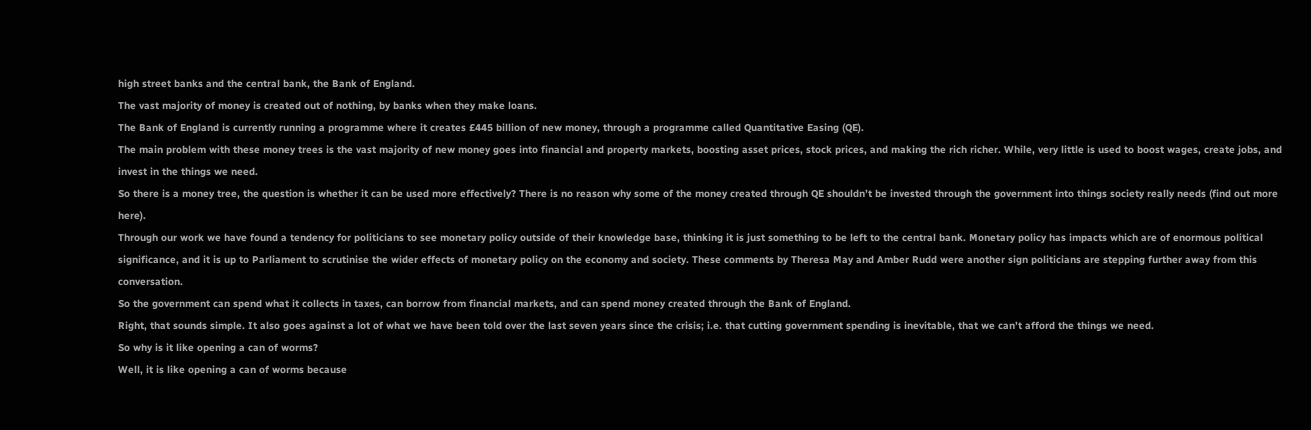high street banks and the central bank, the Bank of England.
The vast majority of money is created out of nothing, by banks when they make loans.
The Bank of England is currently running a programme where it creates £445 billion of new money, through a programme called Quantitative Easing (QE).
The main problem with these money trees is the vast majority of new money goes into financial and property markets, boosting asset prices, stock prices, and making the rich richer. While, very little is used to boost wages, create jobs, and invest in the things we need.
So there is a money tree, the question is whether it can be used more effectively? There is no reason why some of the money created through QE shouldn’t be invested through the government into things society really needs (find out more here).
Through our work we have found a tendency for politicians to see monetary policy outside of their knowledge base, thinking it is just something to be left to the central bank. Monetary policy has impacts which are of enormous political significance, and it is up to Parliament to scrutinise the wider effects of monetary policy on the economy and society. These comments by Theresa May and Amber Rudd were another sign politicians are stepping further away from this conversation.
So the government can spend what it collects in taxes, can borrow from financial markets, and can spend money created through the Bank of England.
Right, that sounds simple. It also goes against a lot of what we have been told over the last seven years since the crisis; i.e. that cutting government spending is inevitable, that we can’t afford the things we need.
So why is it like opening a can of worms?
Well, it is like opening a can of worms because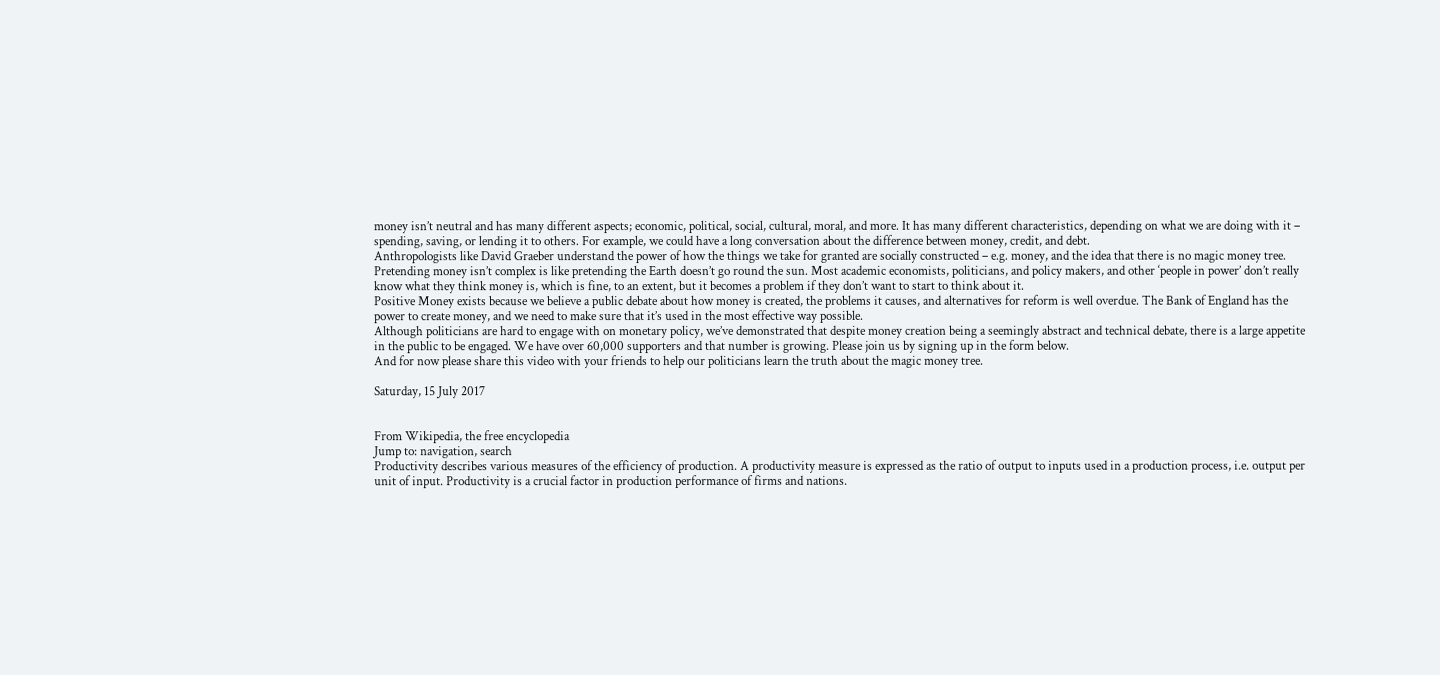money isn’t neutral and has many different aspects; economic, political, social, cultural, moral, and more. It has many different characteristics, depending on what we are doing with it – spending, saving, or lending it to others. For example, we could have a long conversation about the difference between money, credit, and debt.
Anthropologists like David Graeber understand the power of how the things we take for granted are socially constructed – e.g. money, and the idea that there is no magic money tree.
Pretending money isn’t complex is like pretending the Earth doesn’t go round the sun. Most academic economists, politicians, and policy makers, and other ‘people in power’ don’t really know what they think money is, which is fine, to an extent, but it becomes a problem if they don’t want to start to think about it.
Positive Money exists because we believe a public debate about how money is created, the problems it causes, and alternatives for reform is well overdue. The Bank of England has the power to create money, and we need to make sure that it’s used in the most effective way possible.
Although politicians are hard to engage with on monetary policy, we’ve demonstrated that despite money creation being a seemingly abstract and technical debate, there is a large appetite in the public to be engaged. We have over 60,000 supporters and that number is growing. Please join us by signing up in the form below.
And for now please share this video with your friends to help our politicians learn the truth about the magic money tree.

Saturday, 15 July 2017


From Wikipedia, the free encyclopedia
Jump to: navigation, search
Productivity describes various measures of the efficiency of production. A productivity measure is expressed as the ratio of output to inputs used in a production process, i.e. output per unit of input. Productivity is a crucial factor in production performance of firms and nations.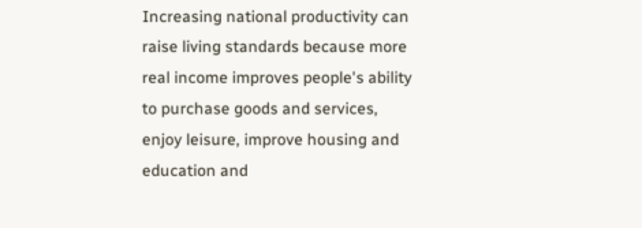Increasing national productivity can raise living standards because more real income improves people's ability to purchase goods and services, enjoy leisure, improve housing and education and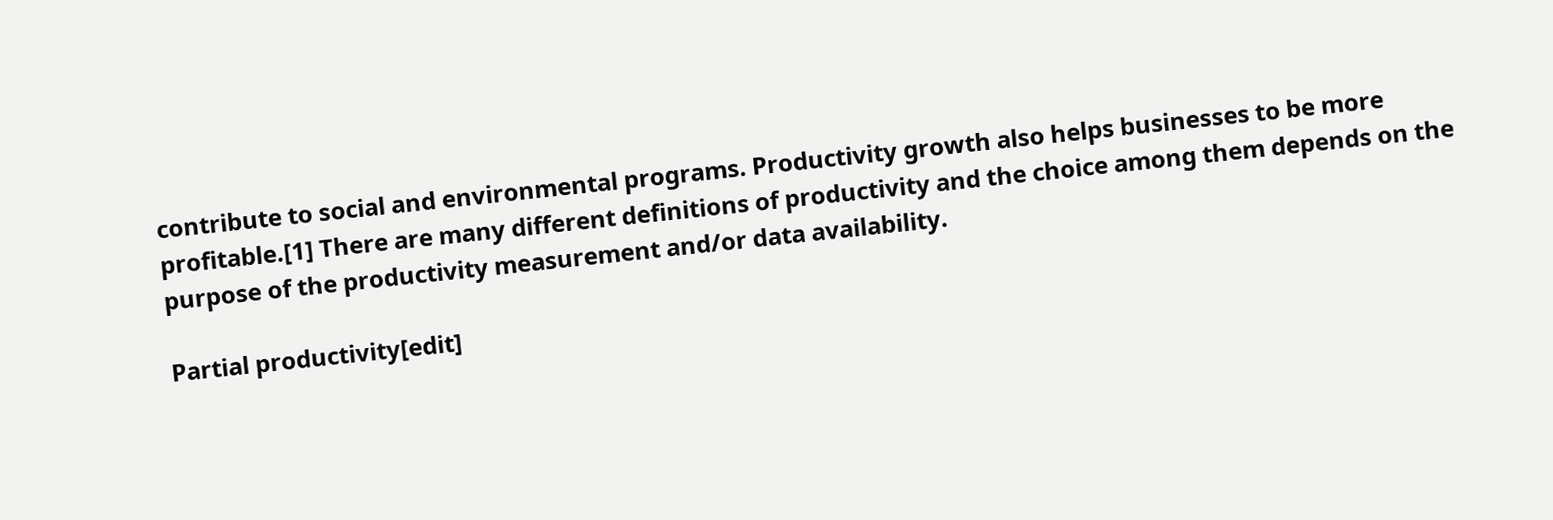contribute to social and environmental programs. Productivity growth also helps businesses to be more profitable.[1] There are many different definitions of productivity and the choice among them depends on the purpose of the productivity measurement and/or data availability.

Partial productivity[edit]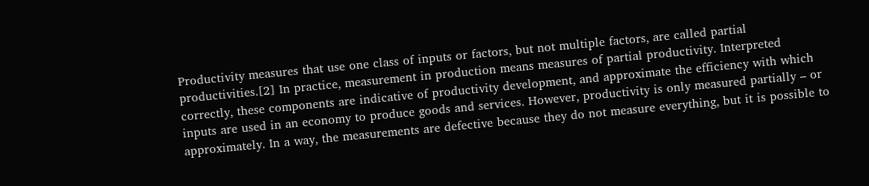Productivity measures that use one class of inputs or factors, but not multiple factors, are called partial productivities.[2] In practice, measurement in production means measures of partial productivity. Interpreted correctly, these components are indicative of productivity development, and approximate the efficiency with which inputs are used in an economy to produce goods and services. However, productivity is only measured partially – or approximately. In a way, the measurements are defective because they do not measure everything, but it is possible to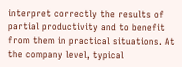interpret correctly the results of partial productivity and to benefit from them in practical situations. At the company level, typical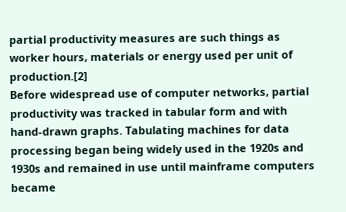partial productivity measures are such things as worker hours, materials or energy used per unit of production.[2]
Before widespread use of computer networks, partial productivity was tracked in tabular form and with hand-drawn graphs. Tabulating machines for data processing began being widely used in the 1920s and 1930s and remained in use until mainframe computers became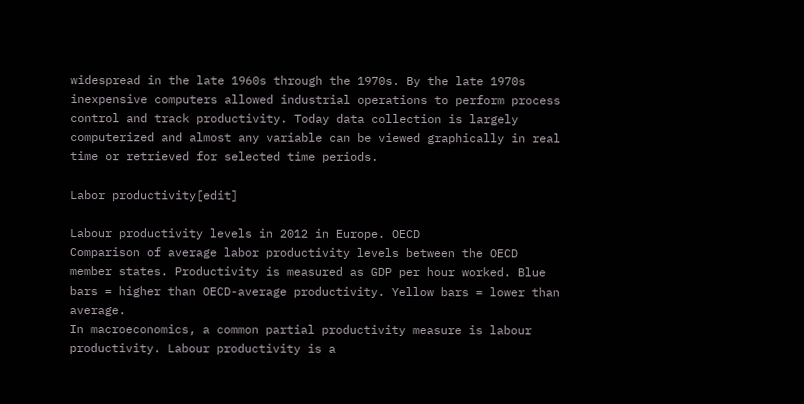widespread in the late 1960s through the 1970s. By the late 1970s inexpensive computers allowed industrial operations to perform process control and track productivity. Today data collection is largely computerized and almost any variable can be viewed graphically in real time or retrieved for selected time periods.

Labor productivity[edit]

Labour productivity levels in 2012 in Europe. OECD
Comparison of average labor productivity levels between the OECD member states. Productivity is measured as GDP per hour worked. Blue bars = higher than OECD-average productivity. Yellow bars = lower than average.
In macroeconomics, a common partial productivity measure is labour productivity. Labour productivity is a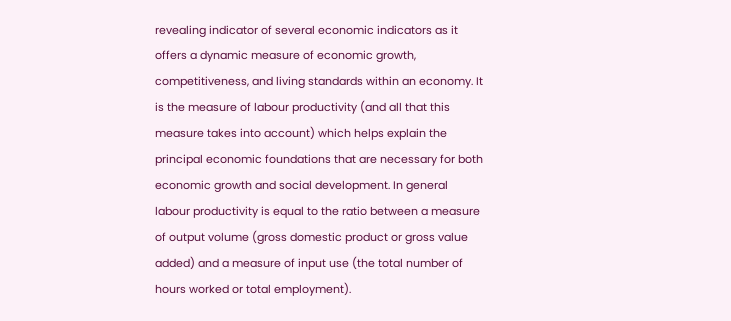revealing indicator of several economic indicators as it offers a dynamic measure of economic growth, competitiveness, and living standards within an economy. It is the measure of labour productivity (and all that this measure takes into account) which helps explain the principal economic foundations that are necessary for both economic growth and social development. In general labour productivity is equal to the ratio between a measure of output volume (gross domestic product or gross value added) and a measure of input use (the total number of hours worked or total employment).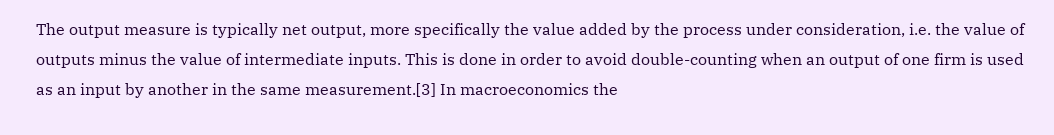The output measure is typically net output, more specifically the value added by the process under consideration, i.e. the value of outputs minus the value of intermediate inputs. This is done in order to avoid double-counting when an output of one firm is used as an input by another in the same measurement.[3] In macroeconomics the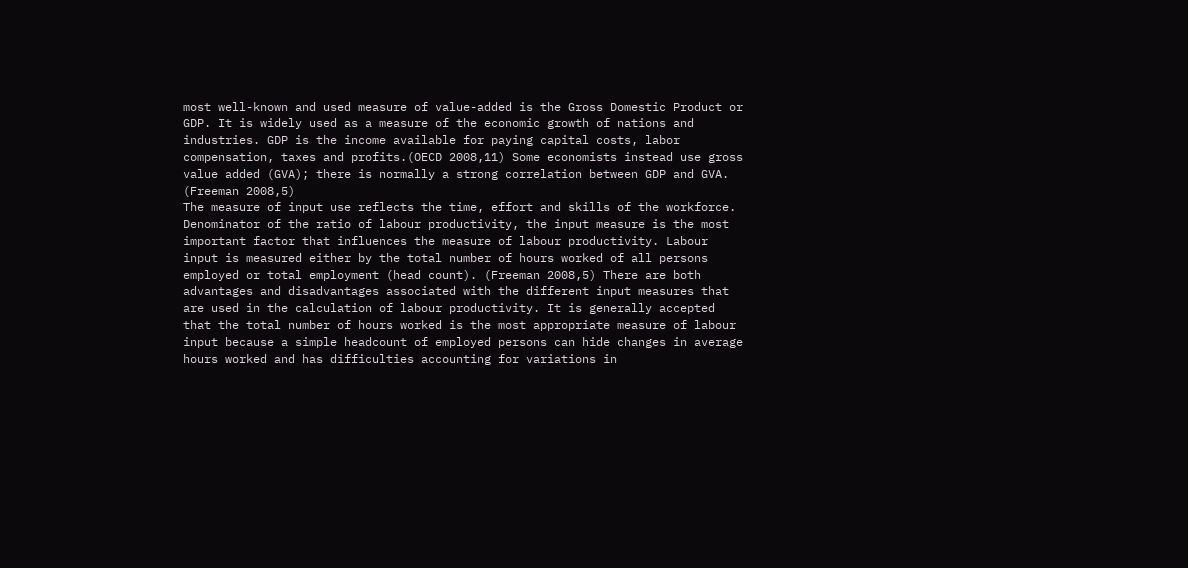most well-known and used measure of value-added is the Gross Domestic Product or GDP. It is widely used as a measure of the economic growth of nations and industries. GDP is the income available for paying capital costs, labor compensation, taxes and profits.(OECD 2008,11) Some economists instead use gross value added (GVA); there is normally a strong correlation between GDP and GVA. (Freeman 2008,5)
The measure of input use reflects the time, effort and skills of the workforce. Denominator of the ratio of labour productivity, the input measure is the most important factor that influences the measure of labour productivity. Labour input is measured either by the total number of hours worked of all persons employed or total employment (head count). (Freeman 2008,5) There are both advantages and disadvantages associated with the different input measures that are used in the calculation of labour productivity. It is generally accepted that the total number of hours worked is the most appropriate measure of labour input because a simple headcount of employed persons can hide changes in average hours worked and has difficulties accounting for variations in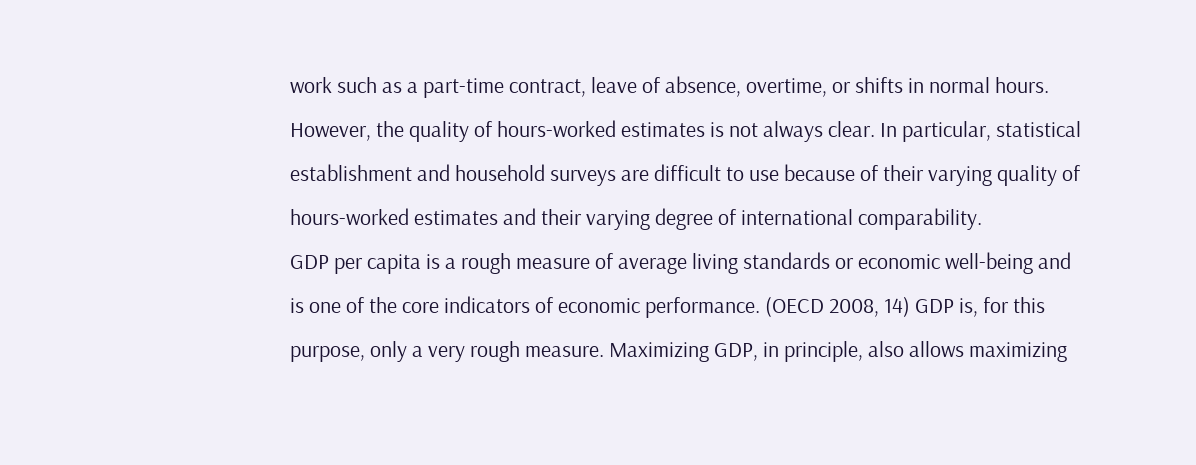work such as a part-time contract, leave of absence, overtime, or shifts in normal hours. However, the quality of hours-worked estimates is not always clear. In particular, statistical establishment and household surveys are difficult to use because of their varying quality of hours-worked estimates and their varying degree of international comparability.
GDP per capita is a rough measure of average living standards or economic well-being and is one of the core indicators of economic performance. (OECD 2008, 14) GDP is, for this purpose, only a very rough measure. Maximizing GDP, in principle, also allows maximizing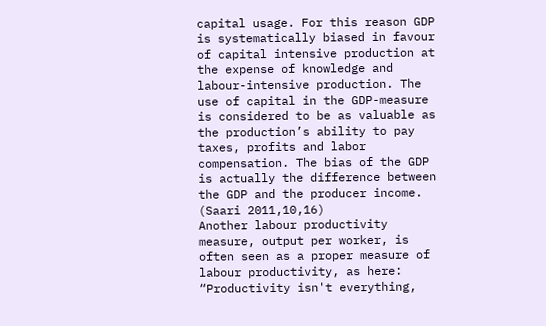capital usage. For this reason GDP is systematically biased in favour of capital intensive production at the expense of knowledge and labour-intensive production. The use of capital in the GDP-measure is considered to be as valuable as the production’s ability to pay taxes, profits and labor compensation. The bias of the GDP is actually the difference between the GDP and the producer income. (Saari 2011,10,16)
Another labour productivity measure, output per worker, is often seen as a proper measure of labour productivity, as here: “Productivity isn't everything,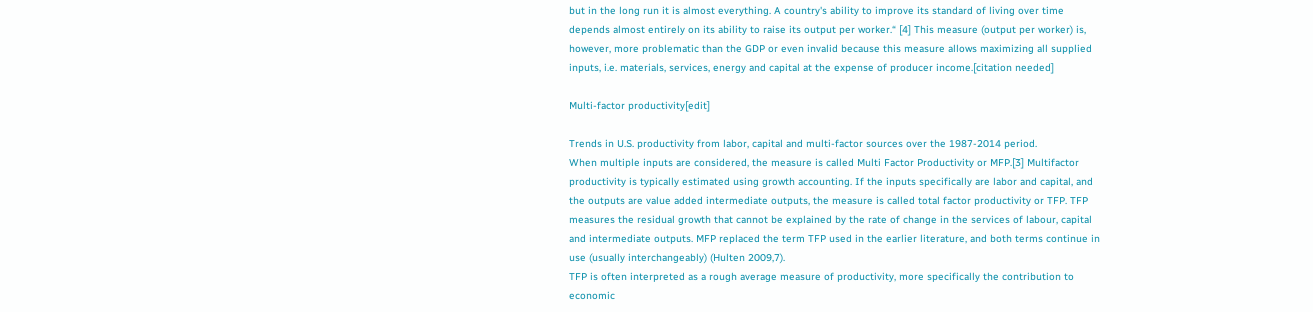but in the long run it is almost everything. A country's ability to improve its standard of living over time depends almost entirely on its ability to raise its output per worker.“ [4] This measure (output per worker) is, however, more problematic than the GDP or even invalid because this measure allows maximizing all supplied inputs, i.e. materials, services, energy and capital at the expense of producer income.[citation needed]

Multi-factor productivity[edit]

Trends in U.S. productivity from labor, capital and multi-factor sources over the 1987-2014 period.
When multiple inputs are considered, the measure is called Multi Factor Productivity or MFP.[3] Multifactor productivity is typically estimated using growth accounting. If the inputs specifically are labor and capital, and the outputs are value added intermediate outputs, the measure is called total factor productivity or TFP. TFP measures the residual growth that cannot be explained by the rate of change in the services of labour, capital and intermediate outputs. MFP replaced the term TFP used in the earlier literature, and both terms continue in use (usually interchangeably) (Hulten 2009,7).
TFP is often interpreted as a rough average measure of productivity, more specifically the contribution to economic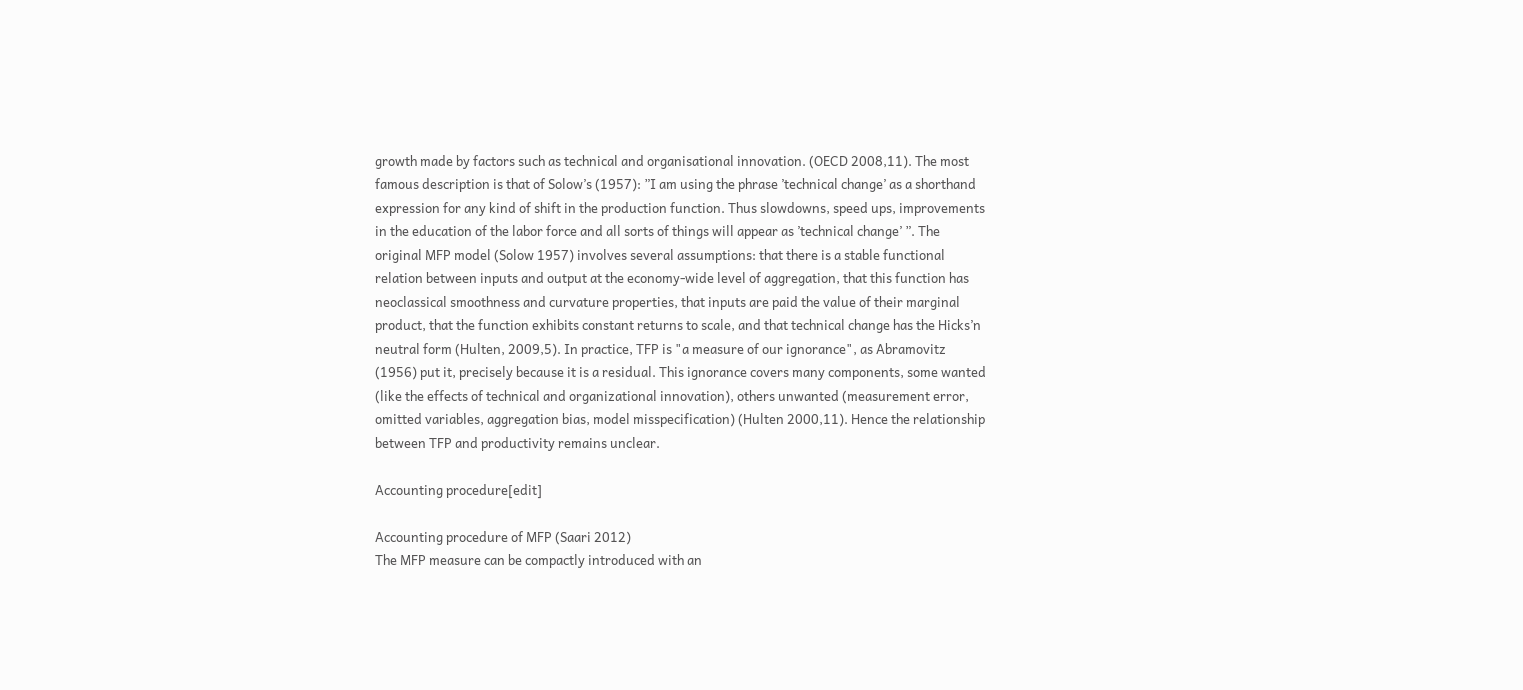growth made by factors such as technical and organisational innovation. (OECD 2008,11). The most famous description is that of Solow’s (1957): ”I am using the phrase ’technical change’ as a shorthand expression for any kind of shift in the production function. Thus slowdowns, speed ups, improvements in the education of the labor force and all sorts of things will appear as ’technical change’ ”. The original MFP model (Solow 1957) involves several assumptions: that there is a stable functional relation between inputs and output at the economy-wide level of aggregation, that this function has neoclassical smoothness and curvature properties, that inputs are paid the value of their marginal product, that the function exhibits constant returns to scale, and that technical change has the Hicks’n neutral form (Hulten, 2009,5). In practice, TFP is "a measure of our ignorance", as Abramovitz (1956) put it, precisely because it is a residual. This ignorance covers many components, some wanted (like the effects of technical and organizational innovation), others unwanted (measurement error, omitted variables, aggregation bias, model misspecification) (Hulten 2000,11). Hence the relationship between TFP and productivity remains unclear.

Accounting procedure[edit]

Accounting procedure of MFP (Saari 2012)
The MFP measure can be compactly introduced with an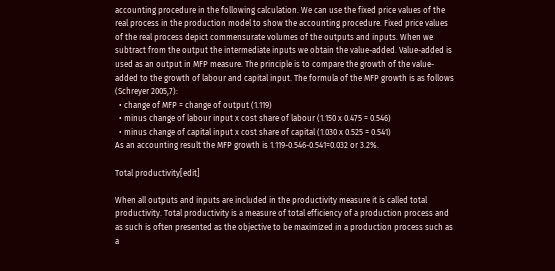accounting procedure in the following calculation. We can use the fixed price values of the real process in the production model to show the accounting procedure. Fixed price values of the real process depict commensurate volumes of the outputs and inputs. When we subtract from the output the intermediate inputs we obtain the value-added. Value-added is used as an output in MFP measure. The principle is to compare the growth of the value-added to the growth of labour and capital input. The formula of the MFP growth is as follows (Schreyer 2005,7):
  • change of MFP = change of output (1.119)
  • minus change of labour input x cost share of labour (1.150 x 0.475 = 0.546)
  • minus change of capital input x cost share of capital (1.030 x 0.525 = 0.541)
As an accounting result the MFP growth is 1.119-0.546-0.541=0.032 or 3.2%.

Total productivity[edit]

When all outputs and inputs are included in the productivity measure it is called total productivity. Total productivity is a measure of total efficiency of a production process and as such is often presented as the objective to be maximized in a production process such as a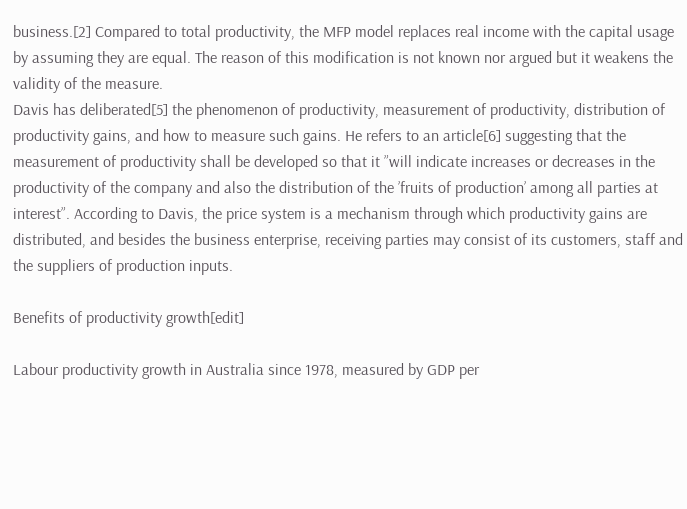business.[2] Compared to total productivity, the MFP model replaces real income with the capital usage by assuming they are equal. The reason of this modification is not known nor argued but it weakens the validity of the measure.
Davis has deliberated[5] the phenomenon of productivity, measurement of productivity, distribution of productivity gains, and how to measure such gains. He refers to an article[6] suggesting that the measurement of productivity shall be developed so that it ”will indicate increases or decreases in the productivity of the company and also the distribution of the ’fruits of production’ among all parties at interest”. According to Davis, the price system is a mechanism through which productivity gains are distributed, and besides the business enterprise, receiving parties may consist of its customers, staff and the suppliers of production inputs.

Benefits of productivity growth[edit]

Labour productivity growth in Australia since 1978, measured by GDP per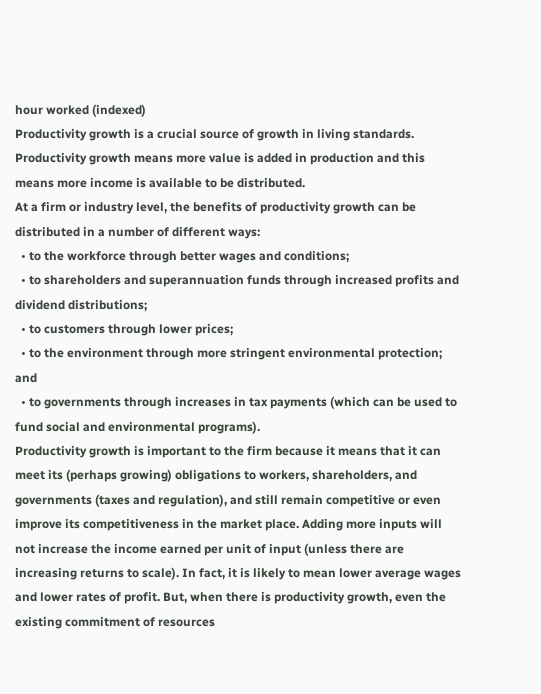hour worked (indexed)
Productivity growth is a crucial source of growth in living standards. Productivity growth means more value is added in production and this means more income is available to be distributed.
At a firm or industry level, the benefits of productivity growth can be distributed in a number of different ways:
  • to the workforce through better wages and conditions;
  • to shareholders and superannuation funds through increased profits and dividend distributions;
  • to customers through lower prices;
  • to the environment through more stringent environmental protection; and
  • to governments through increases in tax payments (which can be used to fund social and environmental programs).
Productivity growth is important to the firm because it means that it can meet its (perhaps growing) obligations to workers, shareholders, and governments (taxes and regulation), and still remain competitive or even improve its competitiveness in the market place. Adding more inputs will not increase the income earned per unit of input (unless there are increasing returns to scale). In fact, it is likely to mean lower average wages and lower rates of profit. But, when there is productivity growth, even the existing commitment of resources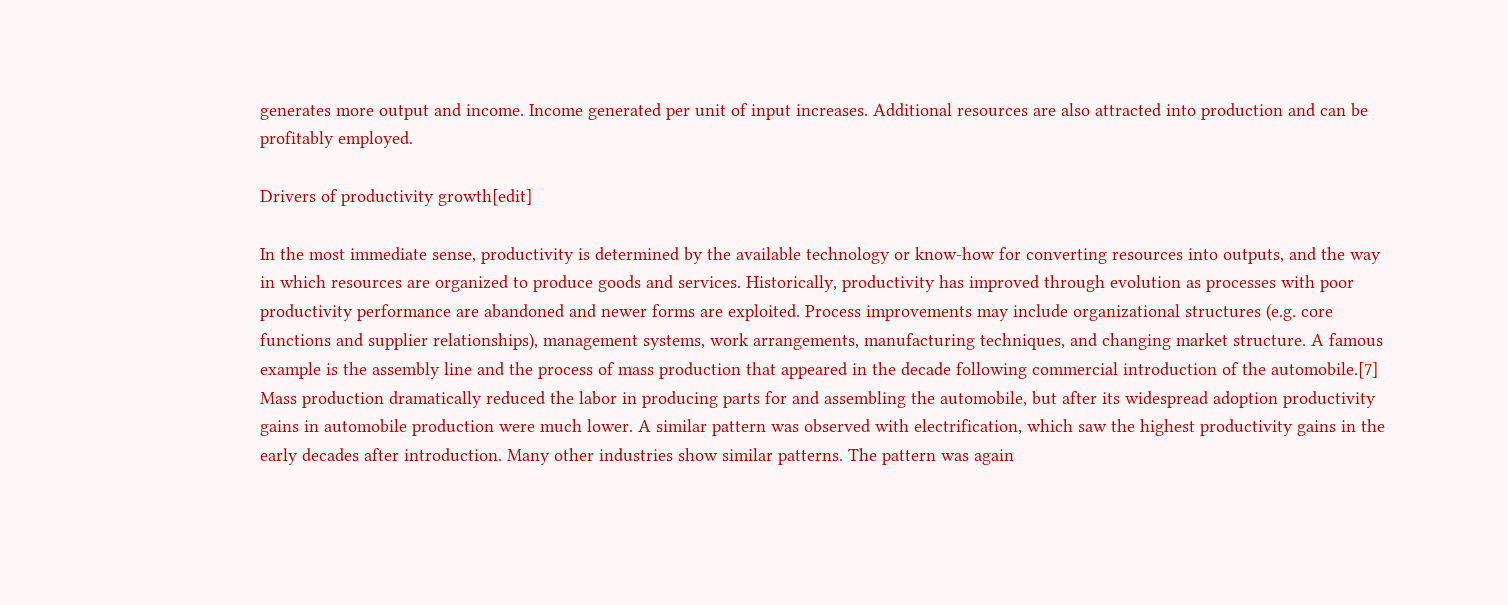generates more output and income. Income generated per unit of input increases. Additional resources are also attracted into production and can be profitably employed.

Drivers of productivity growth[edit]

In the most immediate sense, productivity is determined by the available technology or know-how for converting resources into outputs, and the way in which resources are organized to produce goods and services. Historically, productivity has improved through evolution as processes with poor productivity performance are abandoned and newer forms are exploited. Process improvements may include organizational structures (e.g. core functions and supplier relationships), management systems, work arrangements, manufacturing techniques, and changing market structure. A famous example is the assembly line and the process of mass production that appeared in the decade following commercial introduction of the automobile.[7]
Mass production dramatically reduced the labor in producing parts for and assembling the automobile, but after its widespread adoption productivity gains in automobile production were much lower. A similar pattern was observed with electrification, which saw the highest productivity gains in the early decades after introduction. Many other industries show similar patterns. The pattern was again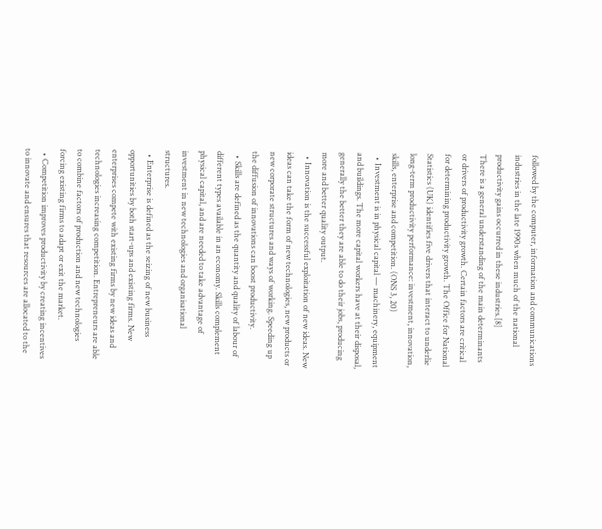followed by the computer, information and communications industries in the late 1990s when much of the national productivity gains occurred in these industries.[8]
There is a general understanding of the main determinants or drivers of productivity growth. Certain factors are critical for determining productivity growth. The Office for National Statistics (UK) identifies five drivers that interact to underlie long-term productivity performance: investment, innovation, skills, enterprise and competition. (ONS 3, 20)
  • Investment is in physical capital — machinery, equipment and buildings. The more capital workers have at their disposal, generally the better they are able to do their jobs, producing more and better quality output.
  • Innovation is the successful exploitation of new ideas. New ideas can take the form of new technologies, new products or new corporate structures and ways of working. Speeding up the diffusion of innovations can boost productivity.
  • Skills are defined as the quantity and quality of labour of different types available in an economy. Skills complement physical capital, and are needed to take advantage of investment in new technologies and organisational structures.
  • Enterprise is defined as the seizing of new business opportunities by both start-ups and existing firms. New enterprises compete with existing firms by new ideas and technologies increasing competition. Entrepreneurs are able to combine factors of production and new technologies forcing existing firms to adapt or exit the market.
  • Competition improves productivity by creating incentives to innovate and ensures that resources are allocated to the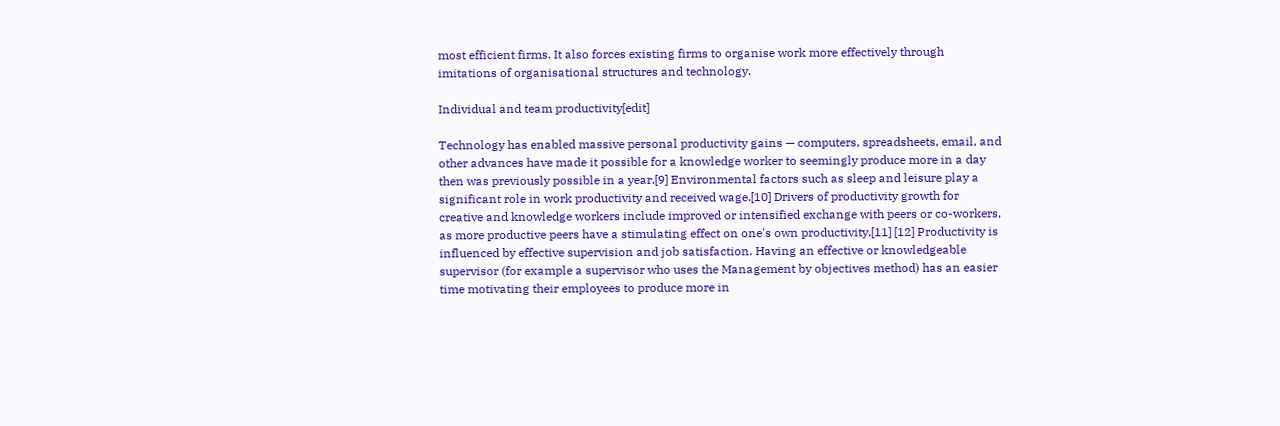most efficient firms. It also forces existing firms to organise work more effectively through imitations of organisational structures and technology.

Individual and team productivity[edit]

Technology has enabled massive personal productivity gains — computers, spreadsheets, email, and other advances have made it possible for a knowledge worker to seemingly produce more in a day then was previously possible in a year.[9] Environmental factors such as sleep and leisure play a significant role in work productivity and received wage.[10] Drivers of productivity growth for creative and knowledge workers include improved or intensified exchange with peers or co-workers, as more productive peers have a stimulating effect on one's own productivity.[11] [12] Productivity is influenced by effective supervision and job satisfaction. Having an effective or knowledgeable supervisor (for example a supervisor who uses the Management by objectives method) has an easier time motivating their employees to produce more in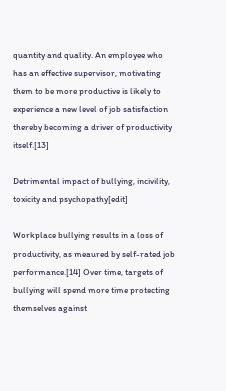quantity and quality. An employee who has an effective supervisor, motivating them to be more productive is likely to experience a new level of job satisfaction thereby becoming a driver of productivity itself.[13]

Detrimental impact of bullying, incivility, toxicity and psychopathy[edit]

Workplace bullying results in a loss of productivity, as meaured by self-rated job performance.[14] Over time, targets of bullying will spend more time protecting themselves against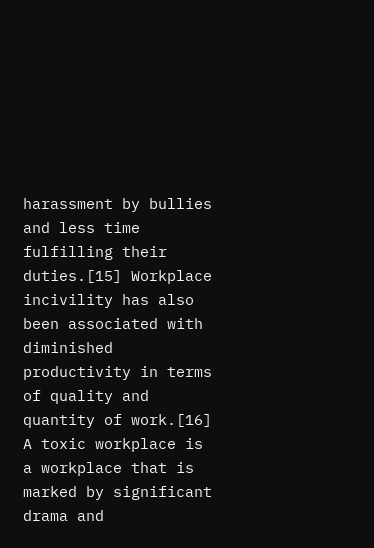harassment by bullies and less time fulfilling their duties.[15] Workplace incivility has also been associated with diminished productivity in terms of quality and quantity of work.[16]
A toxic workplace is a workplace that is marked by significant drama and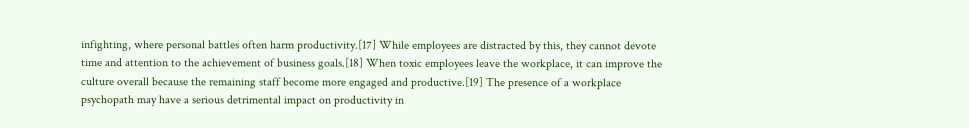infighting, where personal battles often harm productivity.[17] While employees are distracted by this, they cannot devote time and attention to the achievement of business goals.[18] When toxic employees leave the workplace, it can improve the culture overall because the remaining staff become more engaged and productive.[19] The presence of a workplace psychopath may have a serious detrimental impact on productivity in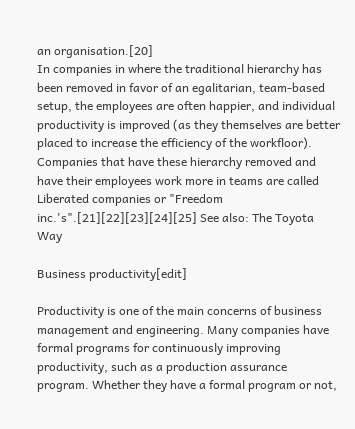an organisation.[20]
In companies in where the traditional hierarchy has been removed in favor of an egalitarian, team-based setup, the employees are often happier, and individual productivity is improved (as they themselves are better placed to increase the efficiency of the workfloor). Companies that have these hierarchy removed and have their employees work more in teams are called Liberated companies or "Freedom inc.'s".[21][22][23][24][25] See also: The Toyota Way

Business productivity[edit]

Productivity is one of the main concerns of business management and engineering. Many companies have formal programs for continuously improving productivity, such as a production assurance program. Whether they have a formal program or not,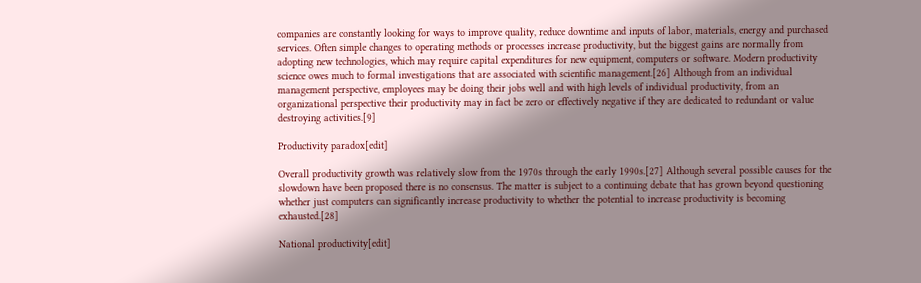companies are constantly looking for ways to improve quality, reduce downtime and inputs of labor, materials, energy and purchased services. Often simple changes to operating methods or processes increase productivity, but the biggest gains are normally from adopting new technologies, which may require capital expenditures for new equipment, computers or software. Modern productivity science owes much to formal investigations that are associated with scientific management.[26] Although from an individual management perspective, employees may be doing their jobs well and with high levels of individual productivity, from an organizational perspective their productivity may in fact be zero or effectively negative if they are dedicated to redundant or value destroying activities.[9]

Productivity paradox[edit]

Overall productivity growth was relatively slow from the 1970s through the early 1990s.[27] Although several possible causes for the slowdown have been proposed there is no consensus. The matter is subject to a continuing debate that has grown beyond questioning whether just computers can significantly increase productivity to whether the potential to increase productivity is becoming exhausted.[28]

National productivity[edit]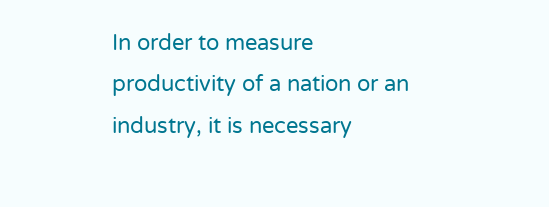In order to measure productivity of a nation or an industry, it is necessary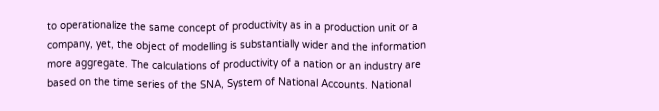to operationalize the same concept of productivity as in a production unit or a company, yet, the object of modelling is substantially wider and the information more aggregate. The calculations of productivity of a nation or an industry are based on the time series of the SNA, System of National Accounts. National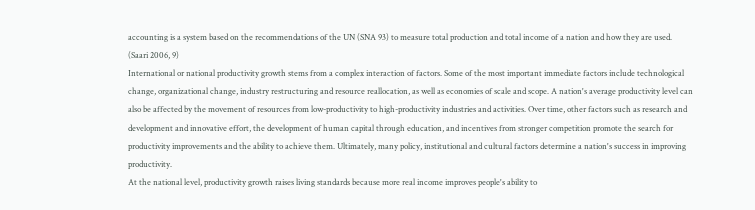accounting is a system based on the recommendations of the UN (SNA 93) to measure total production and total income of a nation and how they are used. (Saari 2006, 9)
International or national productivity growth stems from a complex interaction of factors. Some of the most important immediate factors include technological change, organizational change, industry restructuring and resource reallocation, as well as economies of scale and scope. A nation's average productivity level can also be affected by the movement of resources from low-productivity to high-productivity industries and activities. Over time, other factors such as research and development and innovative effort, the development of human capital through education, and incentives from stronger competition promote the search for productivity improvements and the ability to achieve them. Ultimately, many policy, institutional and cultural factors determine a nation's success in improving productivity.
At the national level, productivity growth raises living standards because more real income improves people's ability to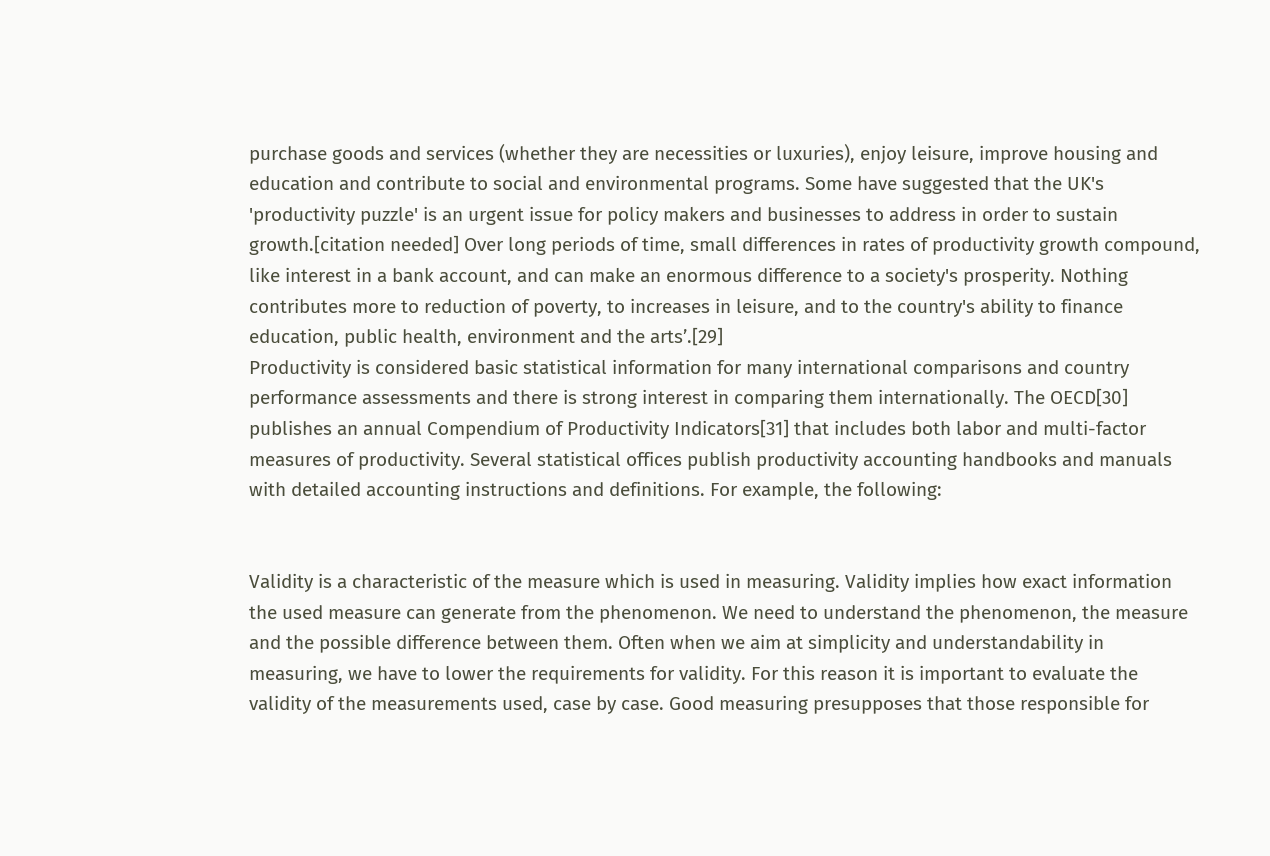purchase goods and services (whether they are necessities or luxuries), enjoy leisure, improve housing and education and contribute to social and environmental programs. Some have suggested that the UK's 'productivity puzzle' is an urgent issue for policy makers and businesses to address in order to sustain growth.[citation needed] Over long periods of time, small differences in rates of productivity growth compound, like interest in a bank account, and can make an enormous difference to a society's prosperity. Nothing contributes more to reduction of poverty, to increases in leisure, and to the country's ability to finance education, public health, environment and the arts’.[29]
Productivity is considered basic statistical information for many international comparisons and country performance assessments and there is strong interest in comparing them internationally. The OECD[30] publishes an annual Compendium of Productivity Indicators[31] that includes both labor and multi-factor measures of productivity. Several statistical offices publish productivity accounting handbooks and manuals with detailed accounting instructions and definitions. For example, the following:


Validity is a characteristic of the measure which is used in measuring. Validity implies how exact information the used measure can generate from the phenomenon. We need to understand the phenomenon, the measure and the possible difference between them. Often when we aim at simplicity and understandability in measuring, we have to lower the requirements for validity. For this reason it is important to evaluate the validity of the measurements used, case by case. Good measuring presupposes that those responsible for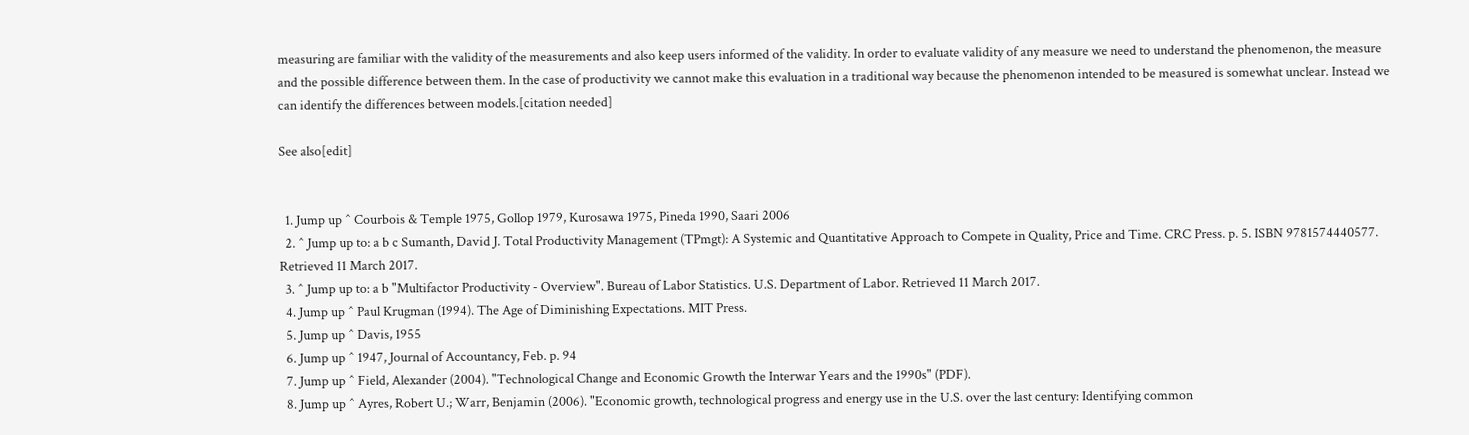measuring are familiar with the validity of the measurements and also keep users informed of the validity. In order to evaluate validity of any measure we need to understand the phenomenon, the measure and the possible difference between them. In the case of productivity we cannot make this evaluation in a traditional way because the phenomenon intended to be measured is somewhat unclear. Instead we can identify the differences between models.[citation needed]

See also[edit]


  1. Jump up ^ Courbois & Temple 1975, Gollop 1979, Kurosawa 1975, Pineda 1990, Saari 2006
  2. ^ Jump up to: a b c Sumanth, David J. Total Productivity Management (TPmgt): A Systemic and Quantitative Approach to Compete in Quality, Price and Time. CRC Press. p. 5. ISBN 9781574440577. Retrieved 11 March 2017.
  3. ^ Jump up to: a b "Multifactor Productivity - Overview". Bureau of Labor Statistics. U.S. Department of Labor. Retrieved 11 March 2017.
  4. Jump up ^ Paul Krugman (1994). The Age of Diminishing Expectations. MIT Press.
  5. Jump up ^ Davis, 1955
  6. Jump up ^ 1947, Journal of Accountancy, Feb. p. 94
  7. Jump up ^ Field, Alexander (2004). "Technological Change and Economic Growth the Interwar Years and the 1990s" (PDF).
  8. Jump up ^ Ayres, Robert U.; Warr, Benjamin (2006). "Economic growth, technological progress and energy use in the U.S. over the last century: Identifying common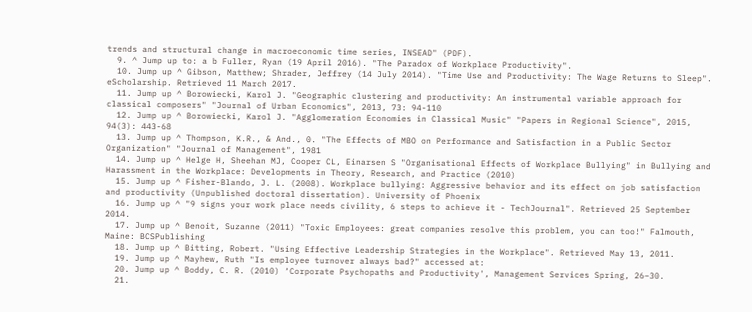trends and structural change in macroeconomic time series, INSEAD" (PDF).
  9. ^ Jump up to: a b Fuller, Ryan (19 April 2016). "The Paradox of Workplace Productivity".
  10. Jump up ^ Gibson, Matthew; Shrader, Jeffrey (14 July 2014). "Time Use and Productivity: The Wage Returns to Sleep". eScholarship. Retrieved 11 March 2017.
  11. Jump up ^ Borowiecki, Karol J. "Geographic clustering and productivity: An instrumental variable approach for classical composers" "Journal of Urban Economics", 2013, 73: 94-110
  12. Jump up ^ Borowiecki, Karol J. "Agglomeration Economies in Classical Music" "Papers in Regional Science", 2015, 94(3): 443-68
  13. Jump up ^ Thompson, K.R., & And., 0. "The Effects of MBO on Performance and Satisfaction in a Public Sector Organization" "Journal of Management", 1981
  14. Jump up ^ Helge H, Sheehan MJ, Cooper CL, Einarsen S "Organisational Effects of Workplace Bullying" in Bullying and Harassment in the Workplace: Developments in Theory, Research, and Practice (2010)
  15. Jump up ^ Fisher-Blando, J. L. (2008). Workplace bullying: Aggressive behavior and its effect on job satisfaction and productivity (Unpublished doctoral dissertation). University of Phoenix
  16. Jump up ^ "9 signs your work place needs civility, 6 steps to achieve it - TechJournal". Retrieved 25 September 2014.
  17. Jump up ^ Benoit, Suzanne (2011) "Toxic Employees: great companies resolve this problem, you can too!" Falmouth, Maine: BCSPublishing
  18. Jump up ^ Bitting, Robert. "Using Effective Leadership Strategies in the Workplace". Retrieved May 13, 2011.
  19. Jump up ^ Mayhew, Ruth "Is employee turnover always bad?" accessed at:
  20. Jump up ^ Boddy, C. R. (2010) ‘Corporate Psychopaths and Productivity', Management Services Spring, 26–30.
  21.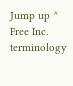Jump up ^ Free Inc. terminology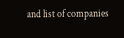and list of companies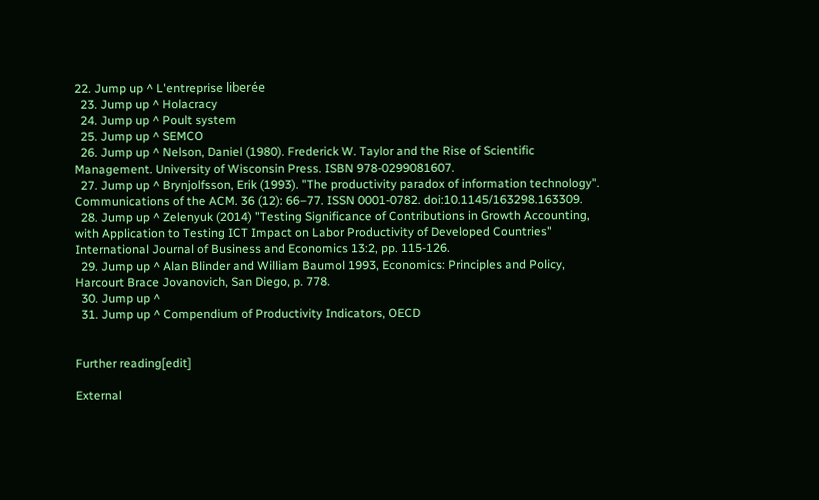22. Jump up ^ L'entreprise liberée
  23. Jump up ^ Holacracy
  24. Jump up ^ Poult system
  25. Jump up ^ SEMCO
  26. Jump up ^ Nelson, Daniel (1980). Frederick W. Taylor and the Rise of Scientific Management. University of Wisconsin Press. ISBN 978-0299081607.
  27. Jump up ^ Brynjolfsson, Erik (1993). "The productivity paradox of information technology". Communications of the ACM. 36 (12): 66–77. ISSN 0001-0782. doi:10.1145/163298.163309.
  28. Jump up ^ Zelenyuk (2014) "Testing Significance of Contributions in Growth Accounting, with Application to Testing ICT Impact on Labor Productivity of Developed Countries" International Journal of Business and Economics 13:2, pp. 115-126.
  29. Jump up ^ Alan Blinder and William Baumol 1993, Economics: Principles and Policy, Harcourt Brace Jovanovich, San Diego, p. 778.
  30. Jump up ^
  31. Jump up ^ Compendium of Productivity Indicators, OECD


Further reading[edit]

External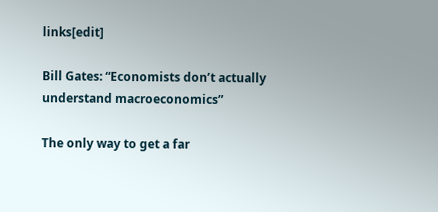links[edit]

Bill Gates: “Economists don’t actually understand macroeconomics”

The only way to get a far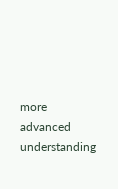more advanced understanding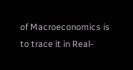of Macroeconomics is to trace it in Real-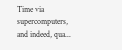Time via supercomputers, and indeed, qua...